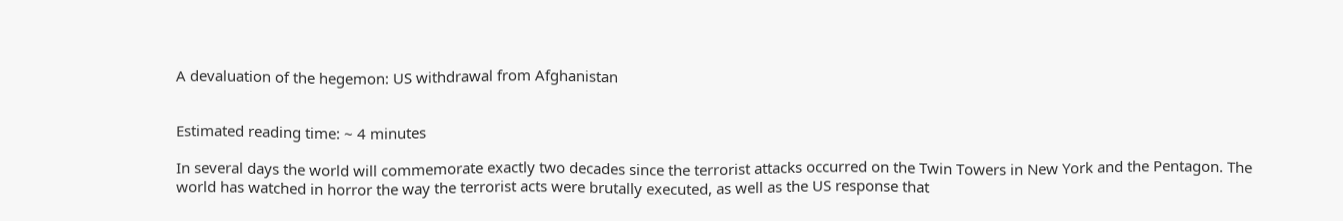A devaluation of the hegemon: US withdrawal from Afghanistan


Estimated reading time: ~ 4 minutes

In several days the world will commemorate exactly two decades since the terrorist attacks occurred on the Twin Towers in New York and the Pentagon. The world has watched in horror the way the terrorist acts were brutally executed, as well as the US response that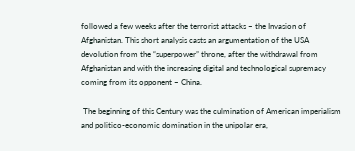followed a few weeks after the terrorist attacks – the Invasion of Afghanistan. This short analysis casts an argumentation of the USA devolution from the “superpower” throne, after the withdrawal from Afghanistan and with the increasing digital and technological supremacy coming from its opponent – China.

 The beginning of this Century was the culmination of American imperialism and politico-economic domination in the unipolar era,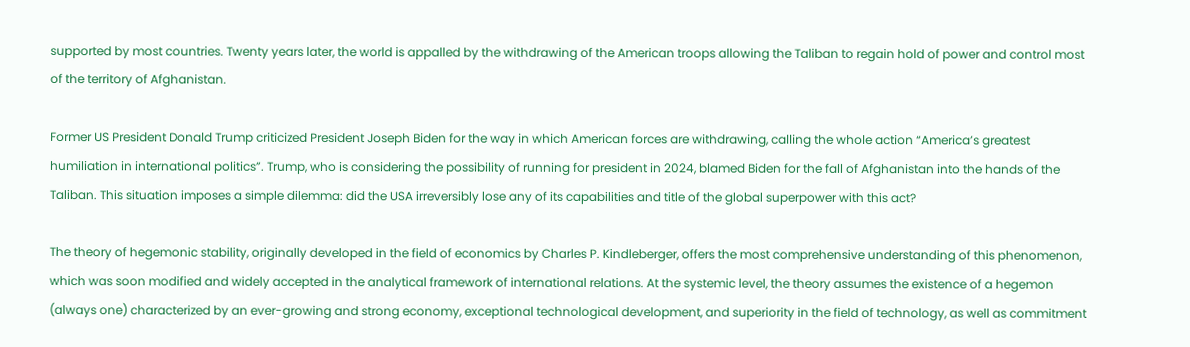supported by most countries. Twenty years later, the world is appalled by the withdrawing of the American troops allowing the Taliban to regain hold of power and control most of the territory of Afghanistan.

Former US President Donald Trump criticized President Joseph Biden for the way in which American forces are withdrawing, calling the whole action “America’s greatest humiliation in international politics”. Trump, who is considering the possibility of running for president in 2024, blamed Biden for the fall of Afghanistan into the hands of the Taliban. This situation imposes a simple dilemma: did the USA irreversibly lose any of its capabilities and title of the global superpower with this act?

The theory of hegemonic stability, originally developed in the field of economics by Charles P. Kindleberger, offers the most comprehensive understanding of this phenomenon, which was soon modified and widely accepted in the analytical framework of international relations. At the systemic level, the theory assumes the existence of a hegemon (always one) characterized by an ever-growing and strong economy, exceptional technological development, and superiority in the field of technology, as well as commitment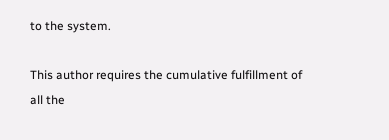to the system.

This author requires the cumulative fulfillment of all the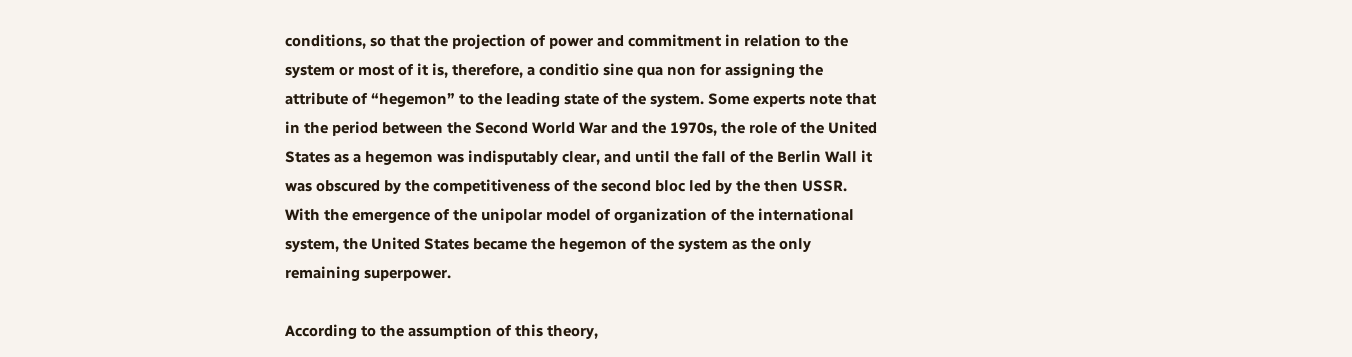conditions, so that the projection of power and commitment in relation to the system or most of it is, therefore, a conditio sine qua non for assigning the attribute of “hegemon” to the leading state of the system. Some experts note that in the period between the Second World War and the 1970s, the role of the United States as a hegemon was indisputably clear, and until the fall of the Berlin Wall it was obscured by the competitiveness of the second bloc led by the then USSR. With the emergence of the unipolar model of organization of the international system, the United States became the hegemon of the system as the only remaining superpower.

According to the assumption of this theory,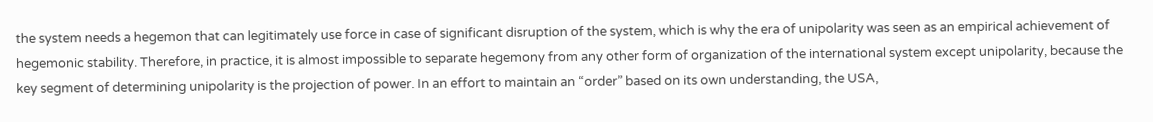the system needs a hegemon that can legitimately use force in case of significant disruption of the system, which is why the era of unipolarity was seen as an empirical achievement of hegemonic stability. Therefore, in practice, it is almost impossible to separate hegemony from any other form of organization of the international system except unipolarity, because the key segment of determining unipolarity is the projection of power. In an effort to maintain an “order” based on its own understanding, the USA,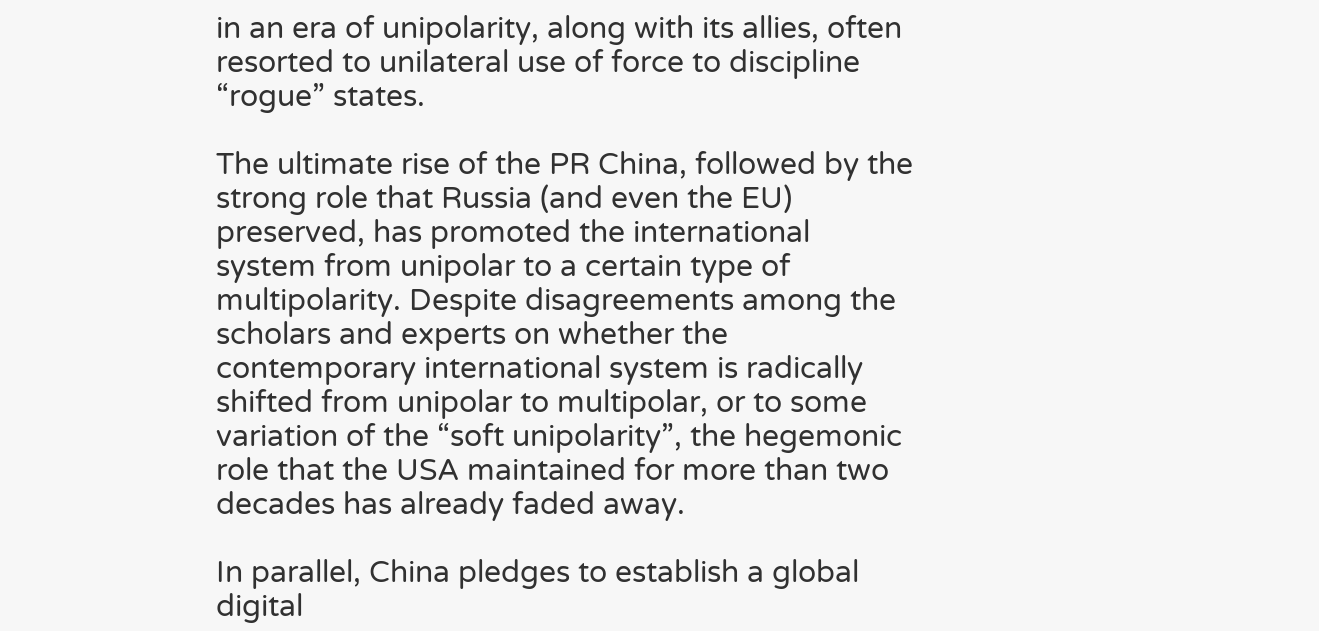in an era of unipolarity, along with its allies, often resorted to unilateral use of force to discipline “rogue” states.

The ultimate rise of the PR China, followed by the strong role that Russia (and even the EU) preserved, has promoted the international system from unipolar to a certain type of multipolarity. Despite disagreements among the scholars and experts on whether the contemporary international system is radically shifted from unipolar to multipolar, or to some variation of the “soft unipolarity”, the hegemonic role that the USA maintained for more than two decades has already faded away.

In parallel, China pledges to establish a global digital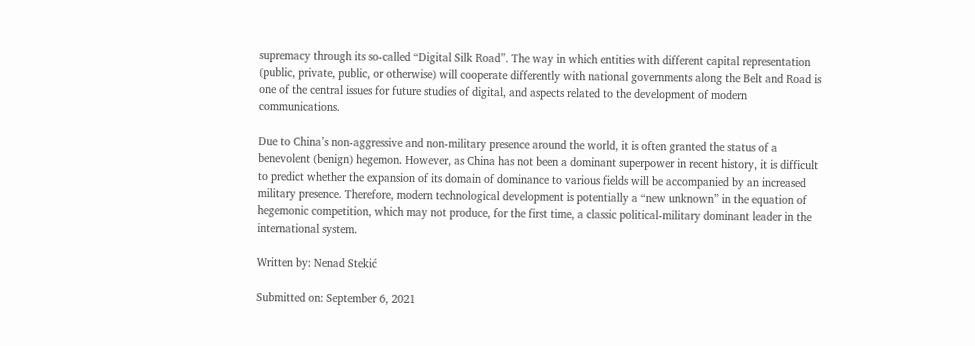supremacy through its so-called “Digital Silk Road”. The way in which entities with different capital representation (public, private, public, or otherwise) will cooperate differently with national governments along the Belt and Road is one of the central issues for future studies of digital, and aspects related to the development of modern communications.

Due to China’s non-aggressive and non-military presence around the world, it is often granted the status of a benevolent (benign) hegemon. However, as China has not been a dominant superpower in recent history, it is difficult to predict whether the expansion of its domain of dominance to various fields will be accompanied by an increased military presence. Therefore, modern technological development is potentially a “new unknown” in the equation of hegemonic competition, which may not produce, for the first time, a classic political-military dominant leader in the international system.

Written by: Nenad Stekić

Submitted on: September 6, 2021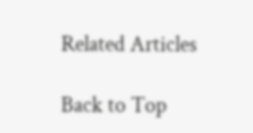Related Articles

Back to Top